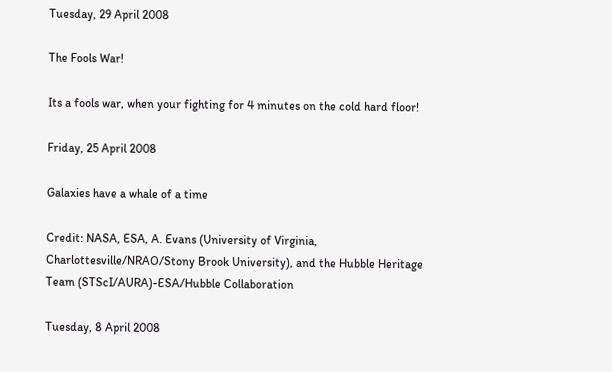Tuesday, 29 April 2008

The Fools War!

Its a fools war, when your fighting for 4 minutes on the cold hard floor!

Friday, 25 April 2008

Galaxies have a whale of a time

Credit: NASA, ESA, A. Evans (University of Virginia, Charlottesville/NRAO/Stony Brook University), and the Hubble Heritage Team (STScI/AURA)-ESA/Hubble Collaboration

Tuesday, 8 April 2008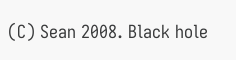(C) Sean 2008. Black hole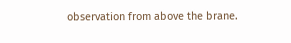observation from above the brane.